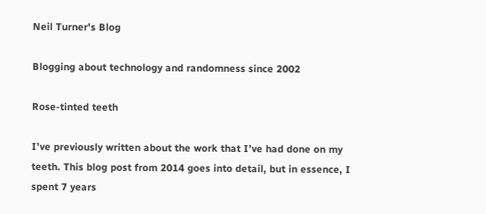Neil Turner's Blog

Blogging about technology and randomness since 2002

Rose-tinted teeth

I’ve previously written about the work that I’ve had done on my teeth. This blog post from 2014 goes into detail, but in essence, I spent 7 years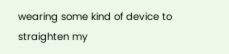wearing some kind of device to straighten my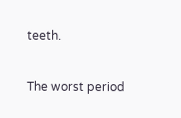teeth.

The worst period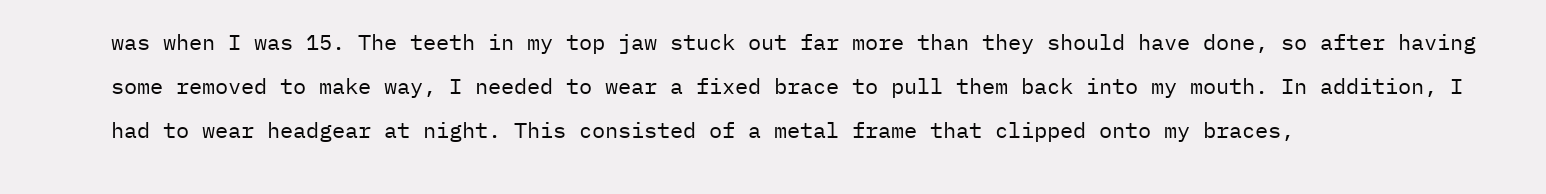was when I was 15. The teeth in my top jaw stuck out far more than they should have done, so after having some removed to make way, I needed to wear a fixed brace to pull them back into my mouth. In addition, I had to wear headgear at night. This consisted of a metal frame that clipped onto my braces,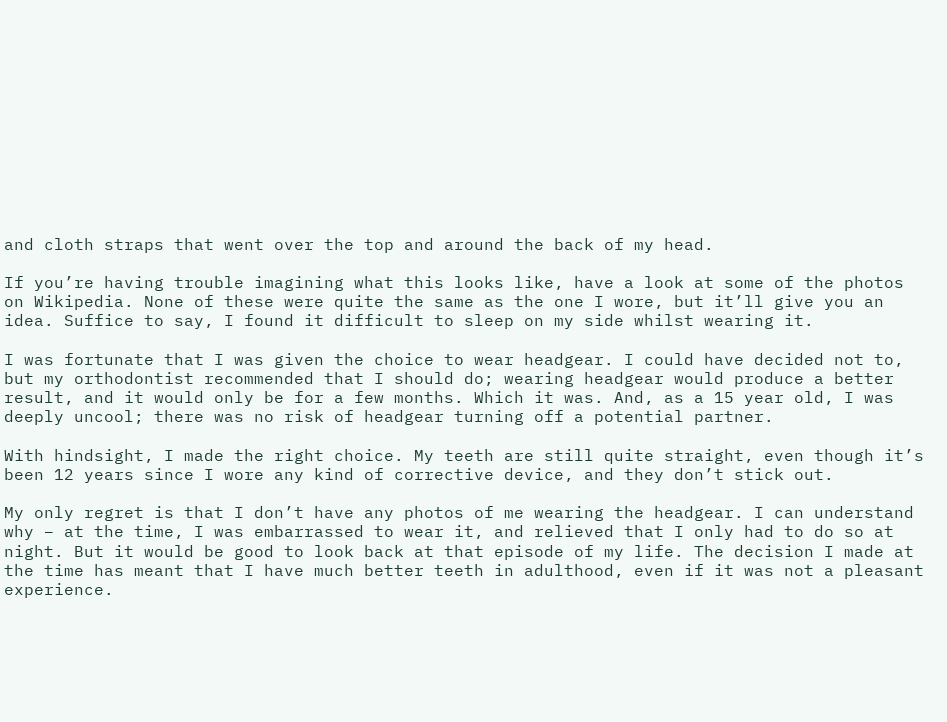and cloth straps that went over the top and around the back of my head.

If you’re having trouble imagining what this looks like, have a look at some of the photos on Wikipedia. None of these were quite the same as the one I wore, but it’ll give you an idea. Suffice to say, I found it difficult to sleep on my side whilst wearing it.

I was fortunate that I was given the choice to wear headgear. I could have decided not to, but my orthodontist recommended that I should do; wearing headgear would produce a better result, and it would only be for a few months. Which it was. And, as a 15 year old, I was deeply uncool; there was no risk of headgear turning off a potential partner.

With hindsight, I made the right choice. My teeth are still quite straight, even though it’s been 12 years since I wore any kind of corrective device, and they don’t stick out.

My only regret is that I don’t have any photos of me wearing the headgear. I can understand why – at the time, I was embarrassed to wear it, and relieved that I only had to do so at night. But it would be good to look back at that episode of my life. The decision I made at the time has meant that I have much better teeth in adulthood, even if it was not a pleasant experience.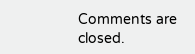Comments are closed.